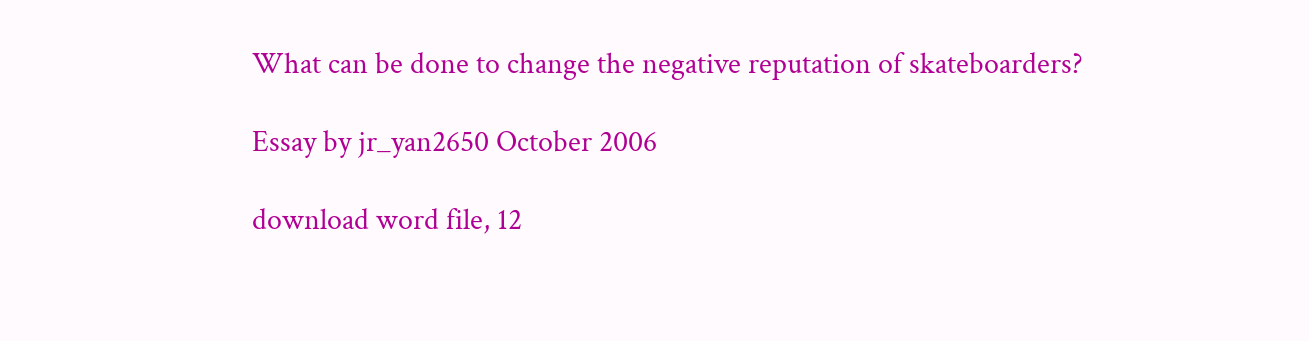What can be done to change the negative reputation of skateboarders?

Essay by jr_yan2650 October 2006

download word file, 12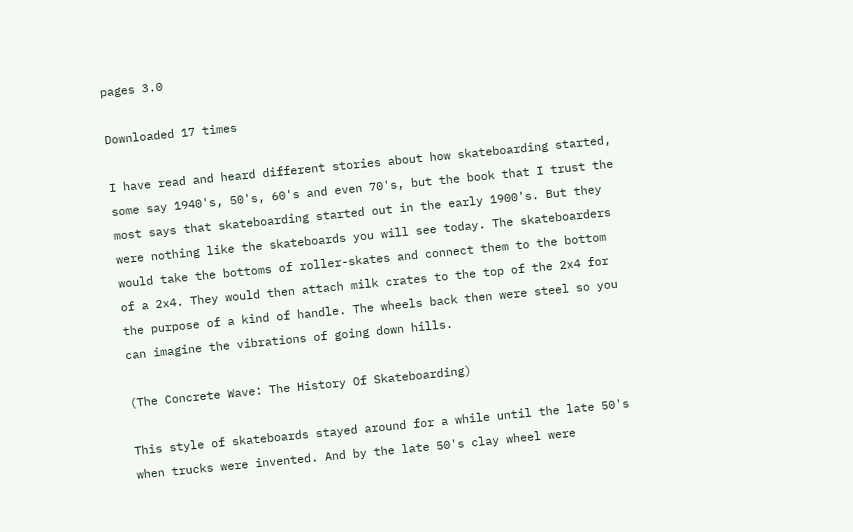pages 3.0

Downloaded 17 times

I have read and heard different stories about how skateboarding started, some say 1940's, 50's, 60's and even 70's, but the book that I trust the most says that skateboarding started out in the early 1900's. But they were nothing like the skateboards you will see today. The skateboarders would take the bottoms of roller-skates and connect them to the bottom of a 2x4. They would then attach milk crates to the top of the 2x4 for the purpose of a kind of handle. The wheels back then were steel so you can imagine the vibrations of going down hills.

(The Concrete Wave: The History Of Skateboarding)

This style of skateboards stayed around for a while until the late 50's when trucks were invented. And by the late 50's clay wheel were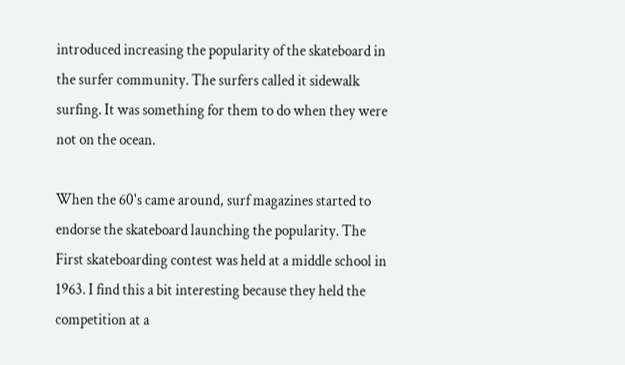introduced increasing the popularity of the skateboard in the surfer community. The surfers called it sidewalk surfing. It was something for them to do when they were not on the ocean.

When the 60's came around, surf magazines started to endorse the skateboard launching the popularity. The First skateboarding contest was held at a middle school in 1963. I find this a bit interesting because they held the competition at a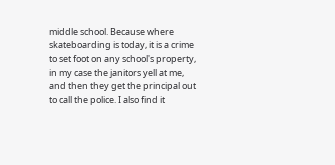middle school. Because where skateboarding is today, it is a crime to set foot on any school's property, in my case the janitors yell at me, and then they get the principal out to call the police. I also find it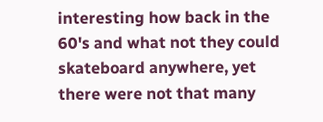interesting how back in the 60's and what not they could skateboard anywhere, yet there were not that many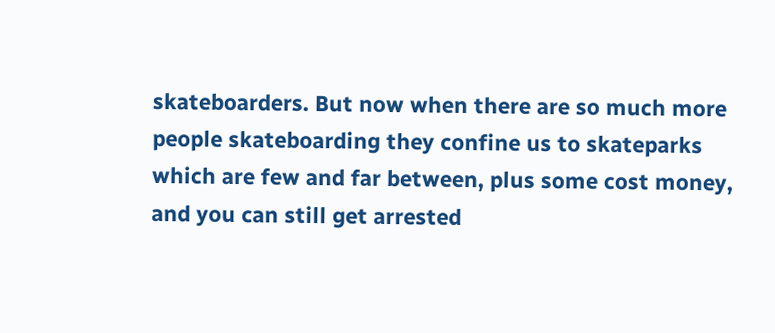skateboarders. But now when there are so much more people skateboarding they confine us to skateparks which are few and far between, plus some cost money, and you can still get arrested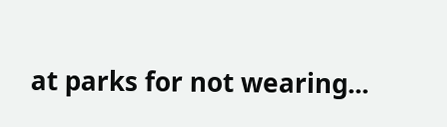at parks for not wearing...